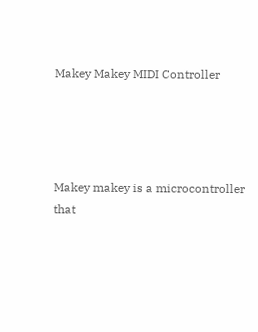Makey Makey MIDI Controller




Makey makey is a microcontroller that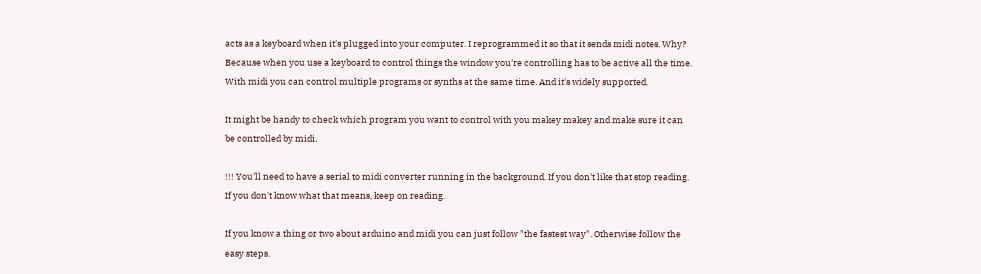acts as a keyboard when it's plugged into your computer. I reprogrammed it so that it sends midi notes. Why? Because when you use a keyboard to control things the window you're controlling has to be active all the time. With midi you can control multiple programs or synths at the same time. And it's widely supported.

It might be handy to check which program you want to control with you makey makey and make sure it can be controlled by midi.

!!! You'll need to have a serial to midi converter running in the background. If you don't like that stop reading. If you don't know what that means, keep on reading.

If you know a thing or two about arduino and midi you can just follow "the fastest way". Otherwise follow the easy steps.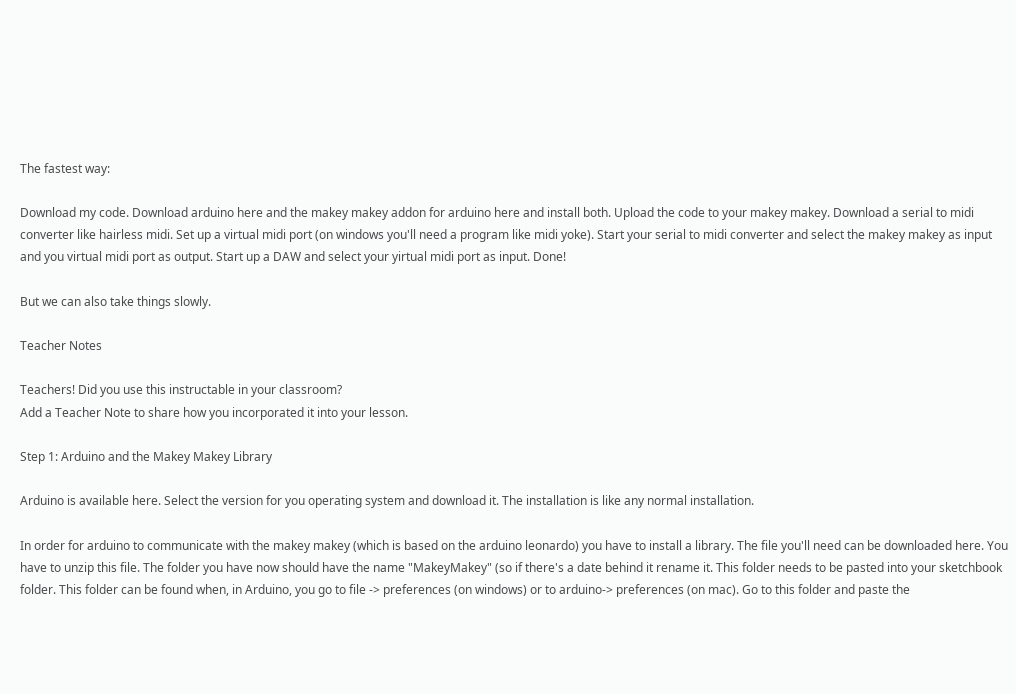The fastest way:

Download my code. Download arduino here and the makey makey addon for arduino here and install both. Upload the code to your makey makey. Download a serial to midi converter like hairless midi. Set up a virtual midi port (on windows you'll need a program like midi yoke). Start your serial to midi converter and select the makey makey as input and you virtual midi port as output. Start up a DAW and select your yirtual midi port as input. Done!

But we can also take things slowly.

Teacher Notes

Teachers! Did you use this instructable in your classroom?
Add a Teacher Note to share how you incorporated it into your lesson.

Step 1: Arduino and the Makey Makey Library

Arduino is available here. Select the version for you operating system and download it. The installation is like any normal installation.

In order for arduino to communicate with the makey makey (which is based on the arduino leonardo) you have to install a library. The file you'll need can be downloaded here. You have to unzip this file. The folder you have now should have the name "MakeyMakey" (so if there's a date behind it rename it. This folder needs to be pasted into your sketchbook folder. This folder can be found when, in Arduino, you go to file -> preferences (on windows) or to arduino-> preferences (on mac). Go to this folder and paste the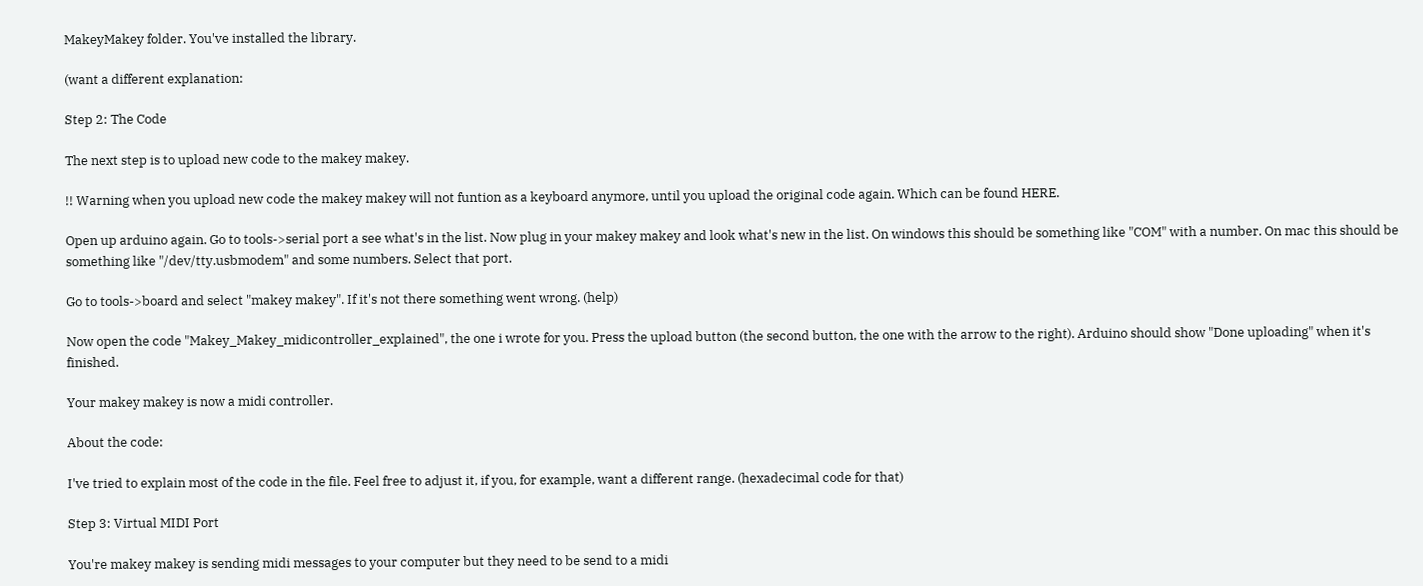MakeyMakey folder. You've installed the library.

(want a different explanation:

Step 2: The Code

The next step is to upload new code to the makey makey.

!! Warning when you upload new code the makey makey will not funtion as a keyboard anymore, until you upload the original code again. Which can be found HERE.

Open up arduino again. Go to tools->serial port a see what's in the list. Now plug in your makey makey and look what's new in the list. On windows this should be something like "COM" with a number. On mac this should be something like "/dev/tty.usbmodem" and some numbers. Select that port.

Go to tools->board and select "makey makey". If it's not there something went wrong. (help)

Now open the code "Makey_Makey_midicontroller_explained", the one i wrote for you. Press the upload button (the second button, the one with the arrow to the right). Arduino should show "Done uploading" when it's finished.

Your makey makey is now a midi controller.

About the code:

I've tried to explain most of the code in the file. Feel free to adjust it, if you, for example, want a different range. (hexadecimal code for that)

Step 3: Virtual MIDI Port

You're makey makey is sending midi messages to your computer but they need to be send to a midi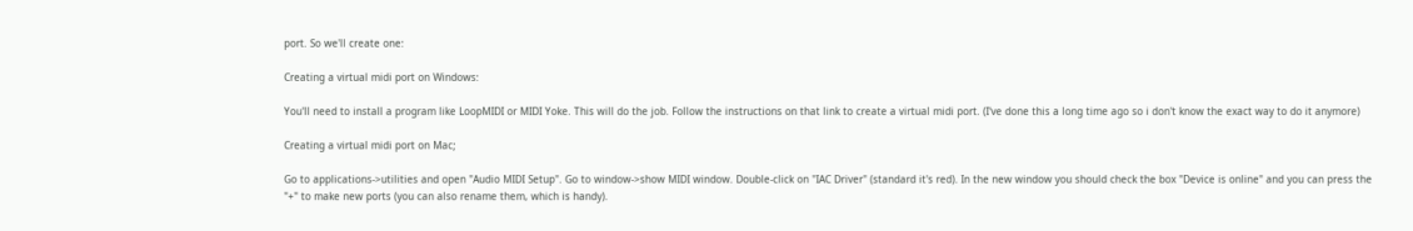port. So we'll create one:

Creating a virtual midi port on Windows:

You'll need to install a program like LoopMIDI or MIDI Yoke. This will do the job. Follow the instructions on that link to create a virtual midi port. (I've done this a long time ago so i don't know the exact way to do it anymore)

Creating a virtual midi port on Mac;

Go to applications->utilities and open "Audio MIDI Setup". Go to window->show MIDI window. Double-click on "IAC Driver" (standard it's red). In the new window you should check the box "Device is online" and you can press the "+" to make new ports (you can also rename them, which is handy).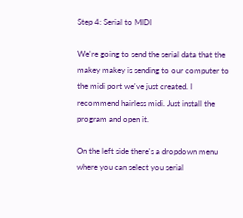Step 4: Serial to MIDI

We're going to send the serial data that the makey makey is sending to our computer to the midi port we've just created. I recommend hairless midi. Just install the program and open it.

On the left side there's a dropdown menu where you can select you serial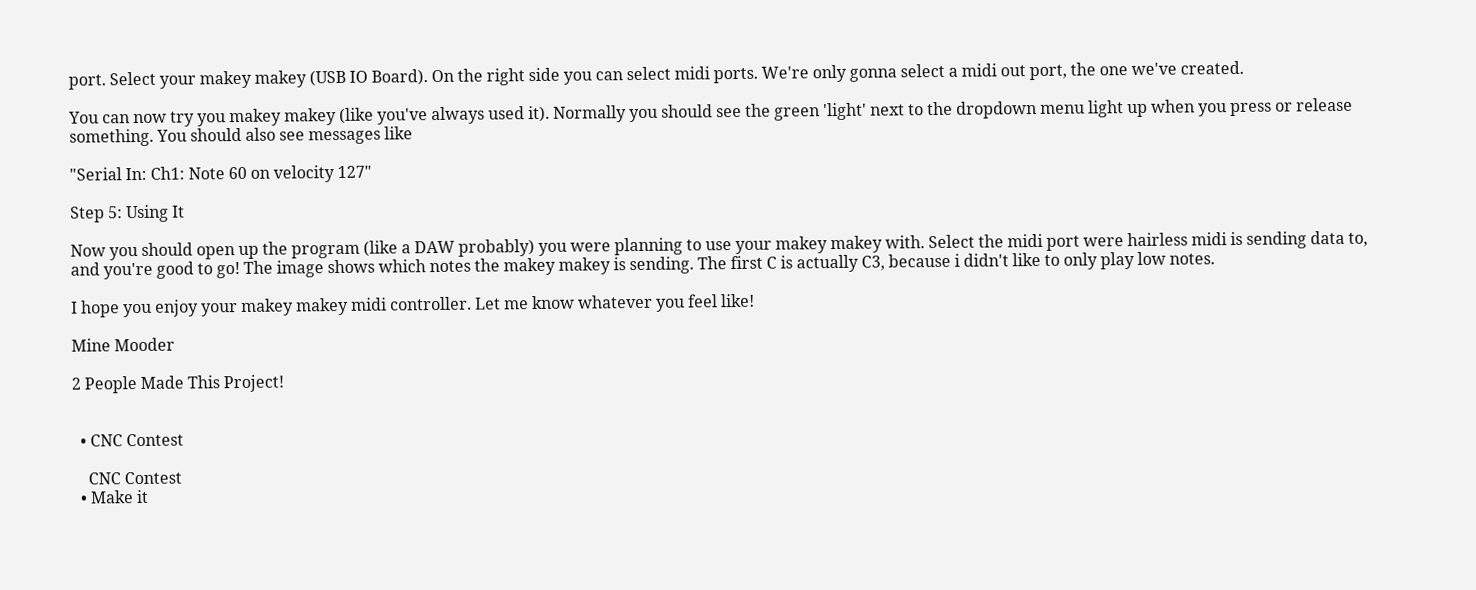port. Select your makey makey (USB IO Board). On the right side you can select midi ports. We're only gonna select a midi out port, the one we've created.

You can now try you makey makey (like you've always used it). Normally you should see the green 'light' next to the dropdown menu light up when you press or release something. You should also see messages like

"Serial In: Ch1: Note 60 on velocity 127"

Step 5: Using It

Now you should open up the program (like a DAW probably) you were planning to use your makey makey with. Select the midi port were hairless midi is sending data to, and you're good to go! The image shows which notes the makey makey is sending. The first C is actually C3, because i didn't like to only play low notes.

I hope you enjoy your makey makey midi controller. Let me know whatever you feel like!

Mine Mooder

2 People Made This Project!


  • CNC Contest

    CNC Contest
  • Make it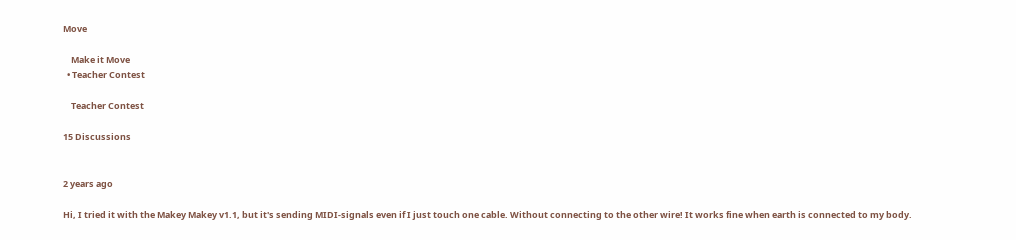Move

    Make it Move
  • Teacher Contest

    Teacher Contest

15 Discussions


2 years ago

Hi, I tried it with the Makey Makey v1.1, but it's sending MIDI-signals even if I just touch one cable. Without connecting to the other wire! It works fine when earth is connected to my body.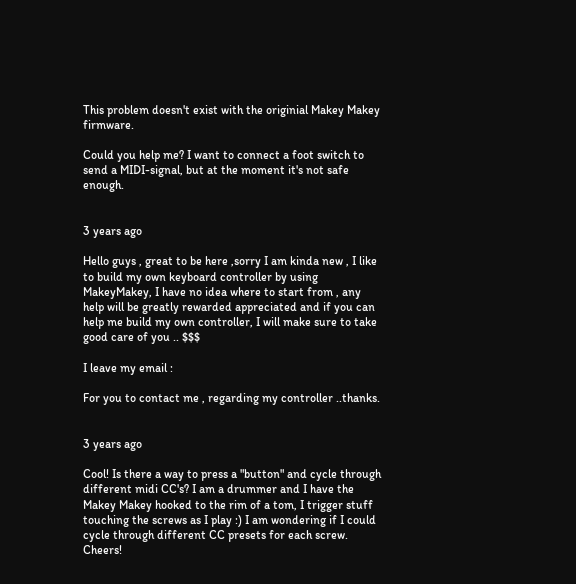This problem doesn't exist with the originial Makey Makey firmware.

Could you help me? I want to connect a foot switch to send a MIDI-signal, but at the moment it's not safe enough.


3 years ago

Hello guys , great to be here ,sorry I am kinda new , I like to build my own keyboard controller by using MakeyMakey, I have no idea where to start from , any help will be greatly rewarded appreciated and if you can help me build my own controller, I will make sure to take good care of you .. $$$

I leave my email :

For you to contact me , regarding my controller ..thanks.


3 years ago

Cool! Is there a way to press a "button" and cycle through different midi CC's? I am a drummer and I have the Makey Makey hooked to the rim of a tom, I trigger stuff touching the screws as I play :) I am wondering if I could cycle through different CC presets for each screw. Cheers!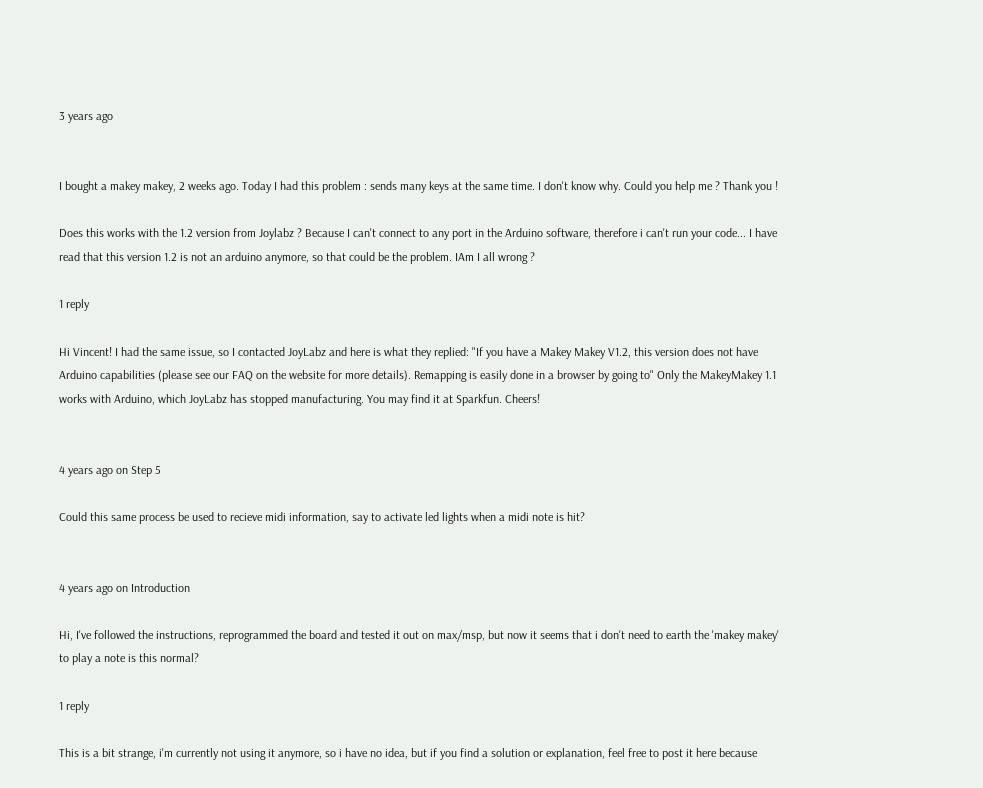3 years ago


I bought a makey makey, 2 weeks ago. Today I had this problem : sends many keys at the same time. I don't know why. Could you help me ? Thank you !

Does this works with the 1.2 version from Joylabz ? Because I can't connect to any port in the Arduino software, therefore i can't run your code... I have read that this version 1.2 is not an arduino anymore, so that could be the problem. IAm I all wrong ?

1 reply

Hi Vincent! I had the same issue, so I contacted JoyLabz and here is what they replied: "If you have a Makey Makey V1.2, this version does not have Arduino capabilities (please see our FAQ on the website for more details). Remapping is easily done in a browser by going to" Only the MakeyMakey 1.1 works with Arduino, which JoyLabz has stopped manufacturing. You may find it at Sparkfun. Cheers!


4 years ago on Step 5

Could this same process be used to recieve midi information, say to activate led lights when a midi note is hit?


4 years ago on Introduction

Hi, I've followed the instructions, reprogrammed the board and tested it out on max/msp, but now it seems that i don't need to earth the 'makey makey' to play a note is this normal?

1 reply

This is a bit strange, i'm currently not using it anymore, so i have no idea, but if you find a solution or explanation, feel free to post it here because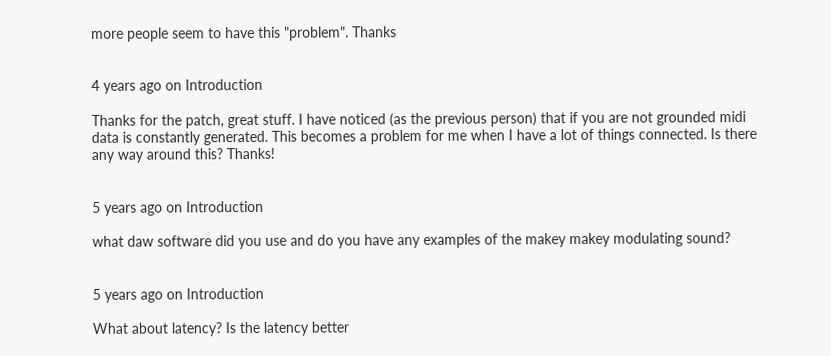more people seem to have this "problem". Thanks


4 years ago on Introduction

Thanks for the patch, great stuff. I have noticed (as the previous person) that if you are not grounded midi data is constantly generated. This becomes a problem for me when I have a lot of things connected. Is there any way around this? Thanks!


5 years ago on Introduction

what daw software did you use and do you have any examples of the makey makey modulating sound?


5 years ago on Introduction

What about latency? Is the latency better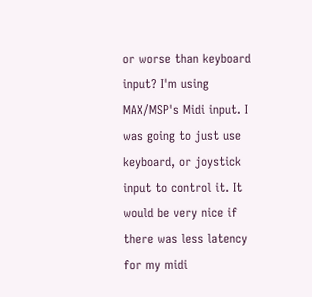or worse than keyboard input? I'm using MAX/MSP's Midi input. I was going to just use keyboard, or joystick input to control it. It would be very nice if there was less latency for my midi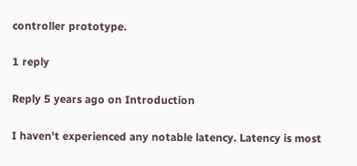controller prototype.

1 reply

Reply 5 years ago on Introduction

I haven't experienced any notable latency. Latency is most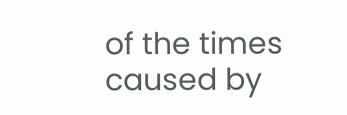of the times caused by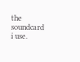the soundcard i use.